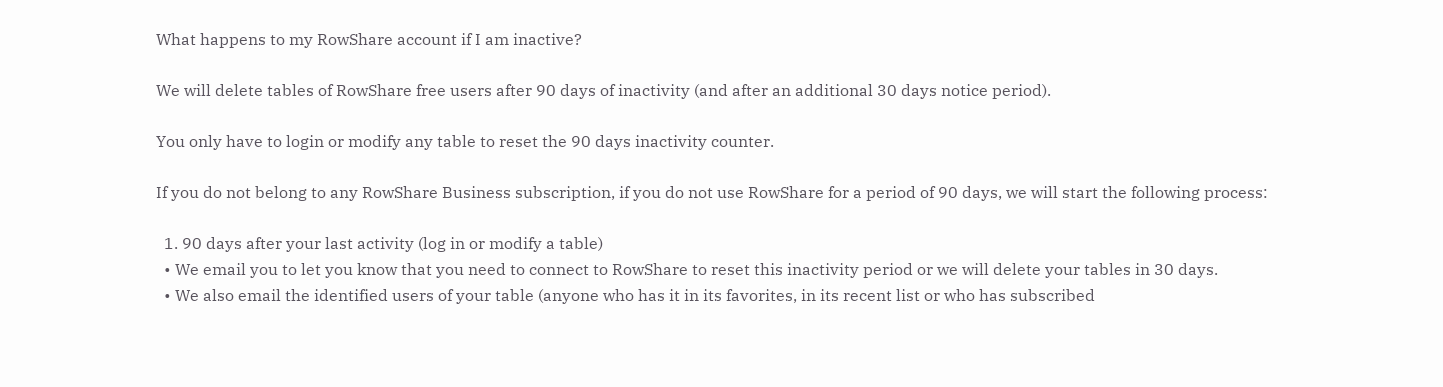What happens to my RowShare account if I am inactive?

We will delete tables of RowShare free users after 90 days of inactivity (and after an additional 30 days notice period).

You only have to login or modify any table to reset the 90 days inactivity counter.

If you do not belong to any RowShare Business subscription, if you do not use RowShare for a period of 90 days, we will start the following process:

  1. 90 days after your last activity (log in or modify a table)
  • We email you to let you know that you need to connect to RowShare to reset this inactivity period or we will delete your tables in 30 days.
  • We also email the identified users of your table (anyone who has it in its favorites, in its recent list or who has subscribed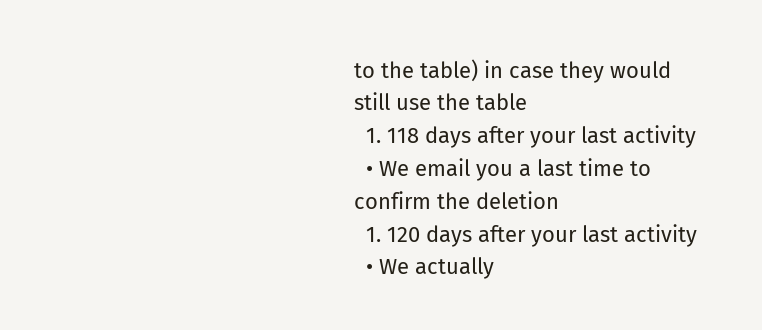to the table) in case they would still use the table
  1. 118 days after your last activity
  • We email you a last time to confirm the deletion
  1. 120 days after your last activity
  • We actually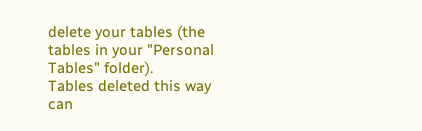delete your tables (the tables in your "Personal Tables" folder).
Tables deleted this way can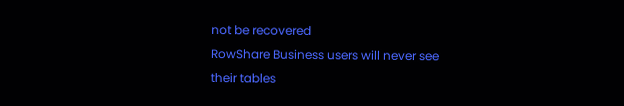not be recovered
RowShare Business users will never see their tables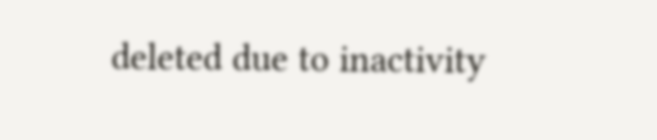deleted due to inactivity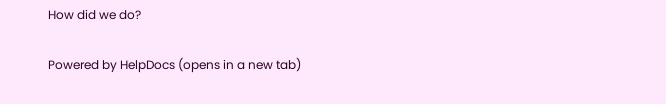How did we do?

Powered by HelpDocs (opens in a new tab)